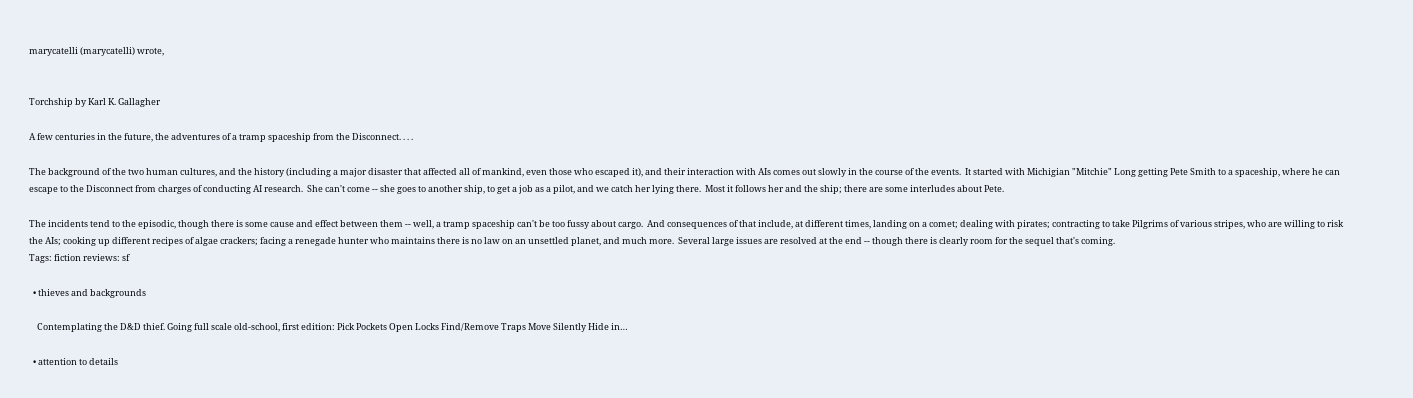marycatelli (marycatelli) wrote,


Torchship by Karl K. Gallagher

A few centuries in the future, the adventures of a tramp spaceship from the Disconnect. . . .

The background of the two human cultures, and the history (including a major disaster that affected all of mankind, even those who escaped it), and their interaction with AIs comes out slowly in the course of the events.  It started with Michigian "Mitchie" Long getting Pete Smith to a spaceship, where he can escape to the Disconnect from charges of conducting AI research.  She can't come -- she goes to another ship, to get a job as a pilot, and we catch her lying there.  Most it follows her and the ship; there are some interludes about Pete.

The incidents tend to the episodic, though there is some cause and effect between them -- well, a tramp spaceship can't be too fussy about cargo.  And consequences of that include, at different times, landing on a comet; dealing with pirates; contracting to take Pilgrims of various stripes, who are willing to risk the AIs; cooking up different recipes of algae crackers; facing a renegade hunter who maintains there is no law on an unsettled planet, and much more.  Several large issues are resolved at the end -- though there is clearly room for the sequel that's coming.
Tags: fiction reviews: sf

  • thieves and backgrounds

    Contemplating the D&D thief. Going full scale old-school, first edition: Pick Pockets Open Locks Find/Remove Traps Move Silently Hide in…

  • attention to details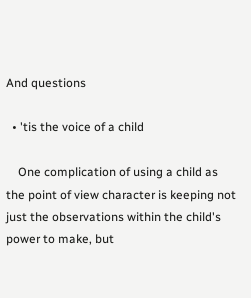And questions

  • 'tis the voice of a child

    One complication of using a child as the point of view character is keeping not just the observations within the child's power to make, but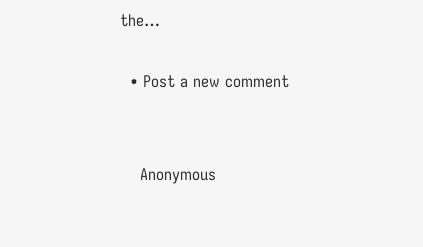the…

  • Post a new comment


    Anonymous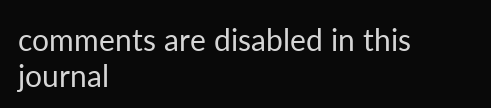comments are disabled in this journal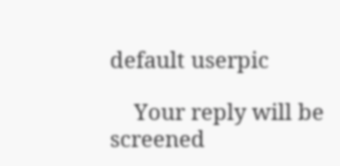default userpic

    Your reply will be screened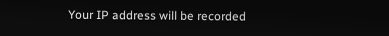Your IP address will be recorded